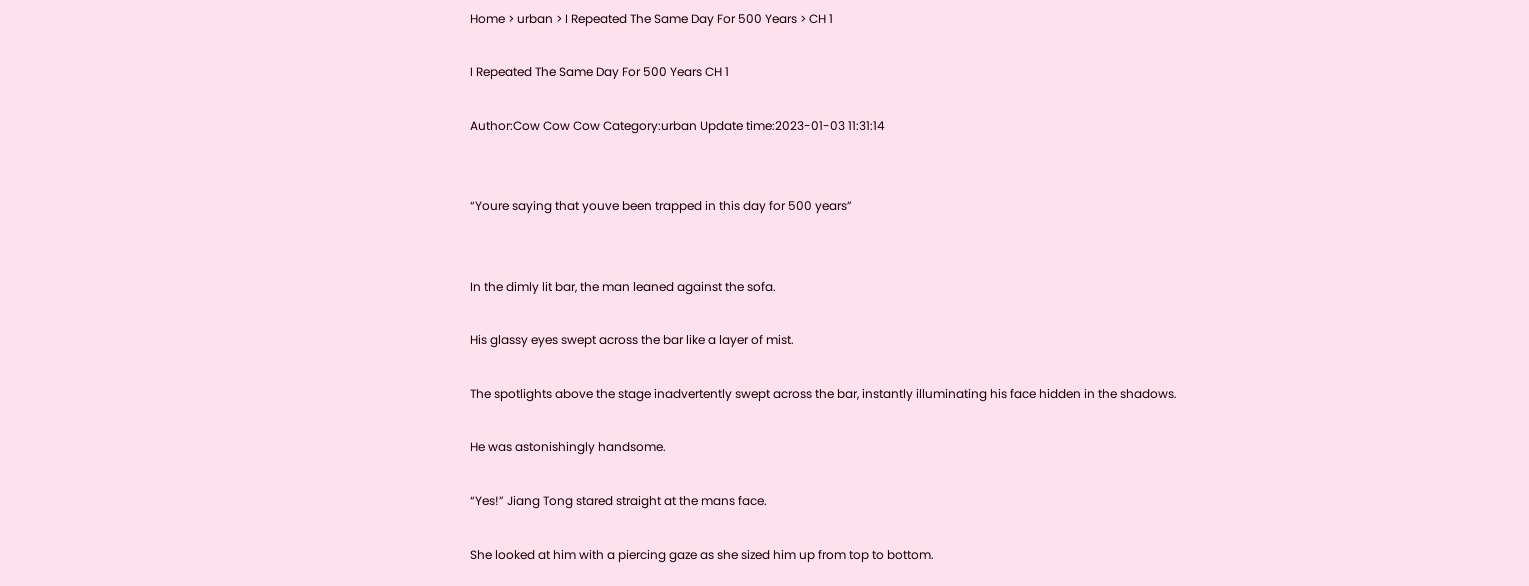Home > urban > I Repeated The Same Day For 500 Years > CH 1

I Repeated The Same Day For 500 Years CH 1

Author:Cow Cow Cow Category:urban Update time:2023-01-03 11:31:14


“Youre saying that youve been trapped in this day for 500 years”


In the dimly lit bar, the man leaned against the sofa.

His glassy eyes swept across the bar like a layer of mist.

The spotlights above the stage inadvertently swept across the bar, instantly illuminating his face hidden in the shadows.

He was astonishingly handsome.

“Yes!” Jiang Tong stared straight at the mans face.

She looked at him with a piercing gaze as she sized him up from top to bottom.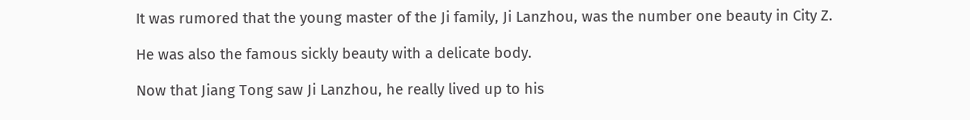It was rumored that the young master of the Ji family, Ji Lanzhou, was the number one beauty in City Z.

He was also the famous sickly beauty with a delicate body.

Now that Jiang Tong saw Ji Lanzhou, he really lived up to his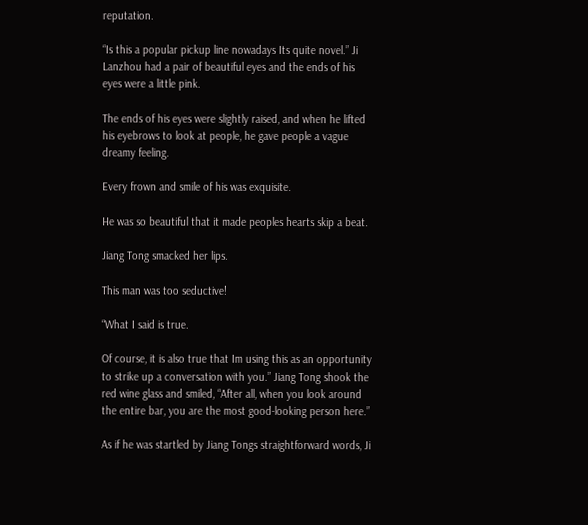reputation.

“Is this a popular pickup line nowadays Its quite novel.” Ji Lanzhou had a pair of beautiful eyes and the ends of his eyes were a little pink.

The ends of his eyes were slightly raised, and when he lifted his eyebrows to look at people, he gave people a vague dreamy feeling.

Every frown and smile of his was exquisite.

He was so beautiful that it made peoples hearts skip a beat.

Jiang Tong smacked her lips.

This man was too seductive!

“What I said is true.

Of course, it is also true that Im using this as an opportunity to strike up a conversation with you.” Jiang Tong shook the red wine glass and smiled, “After all, when you look around the entire bar, you are the most good-looking person here.”

As if he was startled by Jiang Tongs straightforward words, Ji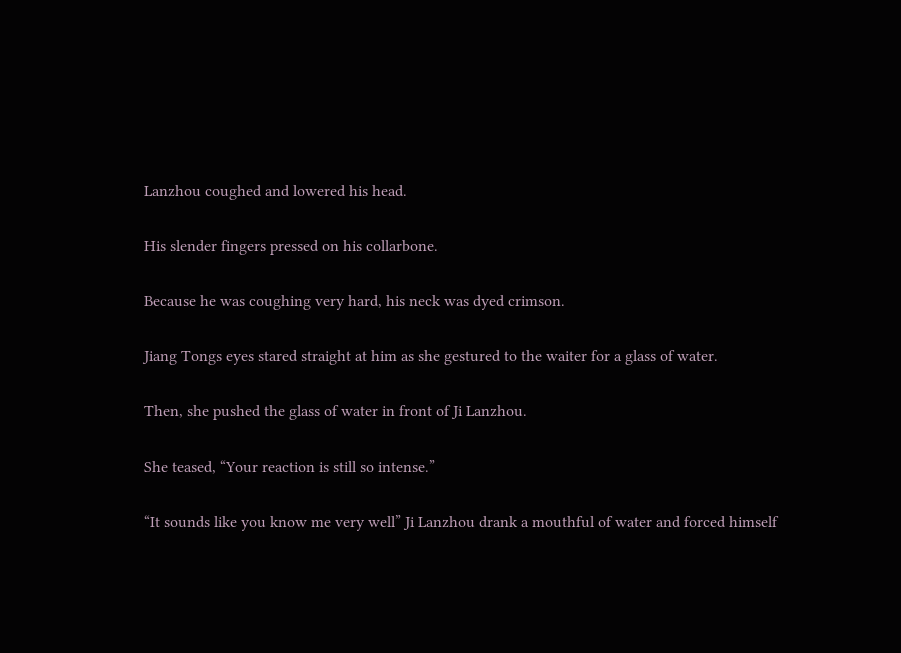Lanzhou coughed and lowered his head.

His slender fingers pressed on his collarbone.

Because he was coughing very hard, his neck was dyed crimson.

Jiang Tongs eyes stared straight at him as she gestured to the waiter for a glass of water.

Then, she pushed the glass of water in front of Ji Lanzhou.

She teased, “Your reaction is still so intense.”

“It sounds like you know me very well” Ji Lanzhou drank a mouthful of water and forced himself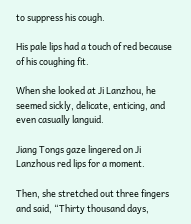to suppress his cough.

His pale lips had a touch of red because of his coughing fit.

When she looked at Ji Lanzhou, he seemed sickly, delicate, enticing, and even casually languid.

Jiang Tongs gaze lingered on Ji Lanzhous red lips for a moment.

Then, she stretched out three fingers and said, “Thirty thousand days,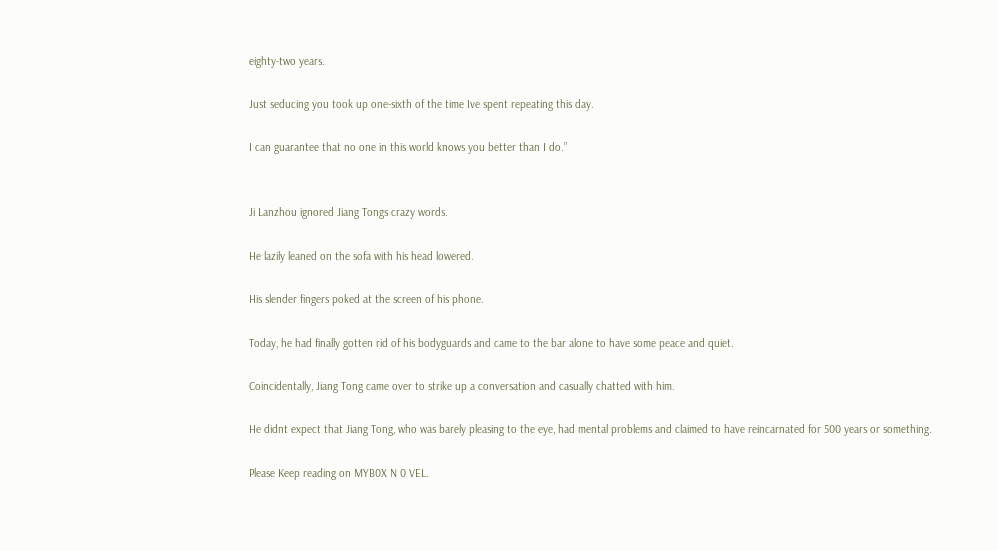eighty-two years.

Just seducing you took up one-sixth of the time Ive spent repeating this day.

I can guarantee that no one in this world knows you better than I do.”


Ji Lanzhou ignored Jiang Tongs crazy words.

He lazily leaned on the sofa with his head lowered.

His slender fingers poked at the screen of his phone.

Today, he had finally gotten rid of his bodyguards and came to the bar alone to have some peace and quiet.

Coincidentally, Jiang Tong came over to strike up a conversation and casually chatted with him.

He didnt expect that Jiang Tong, who was barely pleasing to the eye, had mental problems and claimed to have reincarnated for 500 years or something.

Please Keep reading on MYB0X N 0 VEL.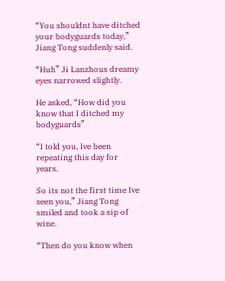“You shouldnt have ditched your bodyguards today,” Jiang Tong suddenly said.

“Huh” Ji Lanzhous dreamy eyes narrowed slightly.

He asked, “How did you know that I ditched my bodyguards”

“I told you, Ive been repeating this day for years.

So its not the first time Ive seen you,” Jiang Tong smiled and took a sip of wine.

“Then do you know when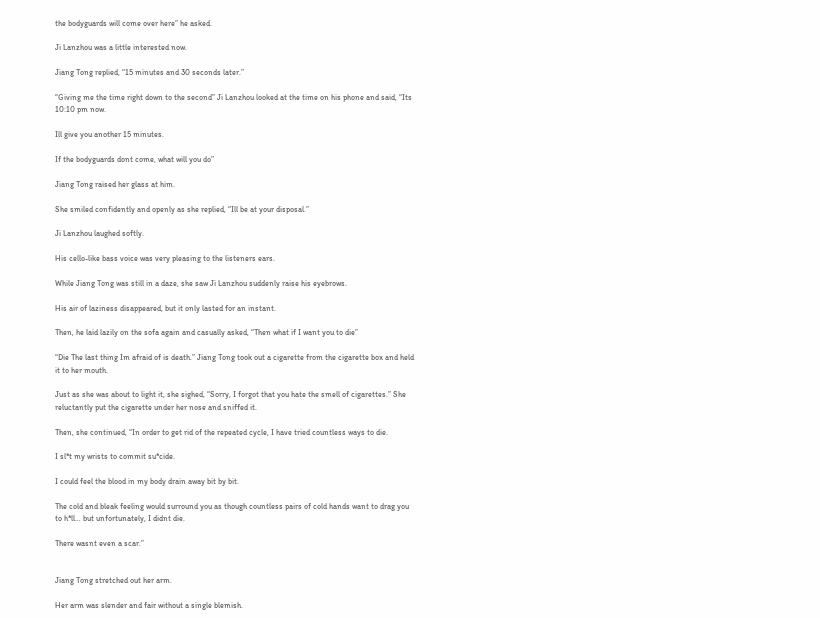the bodyguards will come over here” he asked.

Ji Lanzhou was a little interested now.

Jiang Tong replied, “15 minutes and 30 seconds later.”

“Giving me the time right down to the second” Ji Lanzhou looked at the time on his phone and said, “Its 10:10 pm now.

Ill give you another 15 minutes.

If the bodyguards dont come, what will you do”

Jiang Tong raised her glass at him.

She smiled confidently and openly as she replied, “Ill be at your disposal.”

Ji Lanzhou laughed softly.

His cello-like bass voice was very pleasing to the listeners ears.

While Jiang Tong was still in a daze, she saw Ji Lanzhou suddenly raise his eyebrows.

His air of laziness disappeared, but it only lasted for an instant.

Then, he laid lazily on the sofa again and casually asked, “Then what if I want you to die”

“Die The last thing Im afraid of is death.” Jiang Tong took out a cigarette from the cigarette box and held it to her mouth.

Just as she was about to light it, she sighed, “Sorry, I forgot that you hate the smell of cigarettes.” She reluctantly put the cigarette under her nose and sniffed it.

Then, she continued, “In order to get rid of the repeated cycle, I have tried countless ways to die.

I sl*t my wrists to commit su*cide.

I could feel the blood in my body drain away bit by bit.

The cold and bleak feeling would surround you as though countless pairs of cold hands want to drag you to h*ll… but unfortunately, I didnt die.

There wasnt even a scar.”


Jiang Tong stretched out her arm.

Her arm was slender and fair without a single blemish.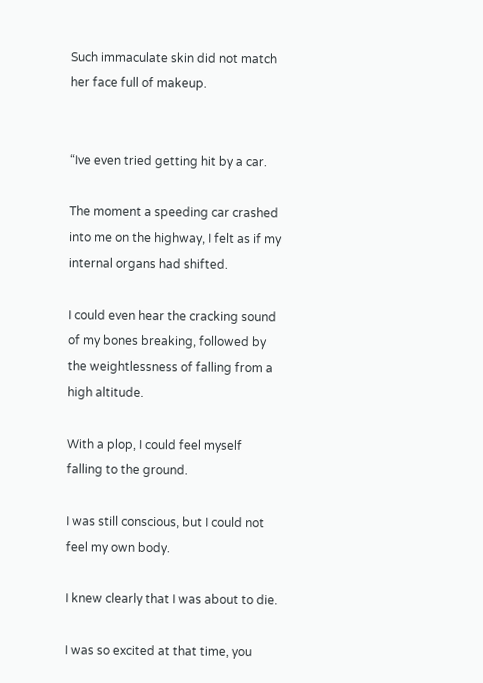Such immaculate skin did not match her face full of makeup.


“Ive even tried getting hit by a car.

The moment a speeding car crashed into me on the highway, I felt as if my internal organs had shifted.

I could even hear the cracking sound of my bones breaking, followed by the weightlessness of falling from a high altitude.

With a plop, I could feel myself falling to the ground.

I was still conscious, but I could not feel my own body.

I knew clearly that I was about to die.

I was so excited at that time, you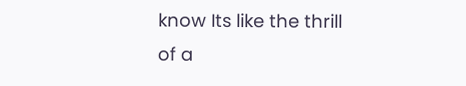know Its like the thrill of a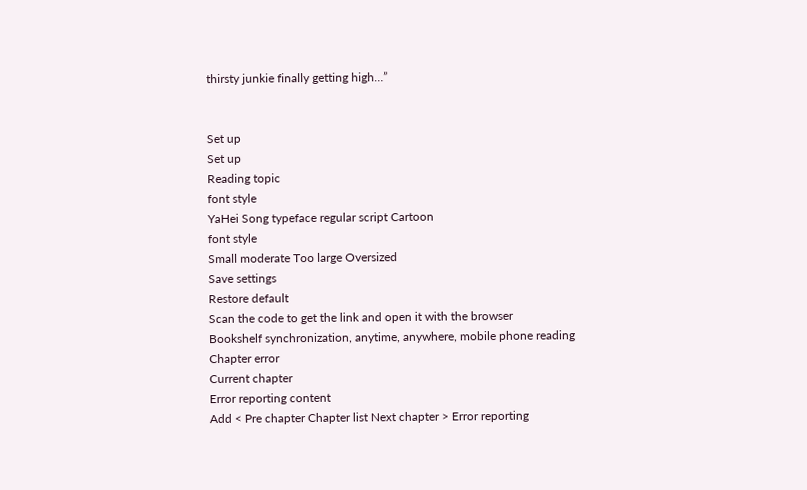thirsty junkie finally getting high…”


Set up
Set up
Reading topic
font style
YaHei Song typeface regular script Cartoon
font style
Small moderate Too large Oversized
Save settings
Restore default
Scan the code to get the link and open it with the browser
Bookshelf synchronization, anytime, anywhere, mobile phone reading
Chapter error
Current chapter
Error reporting content
Add < Pre chapter Chapter list Next chapter > Error reporting